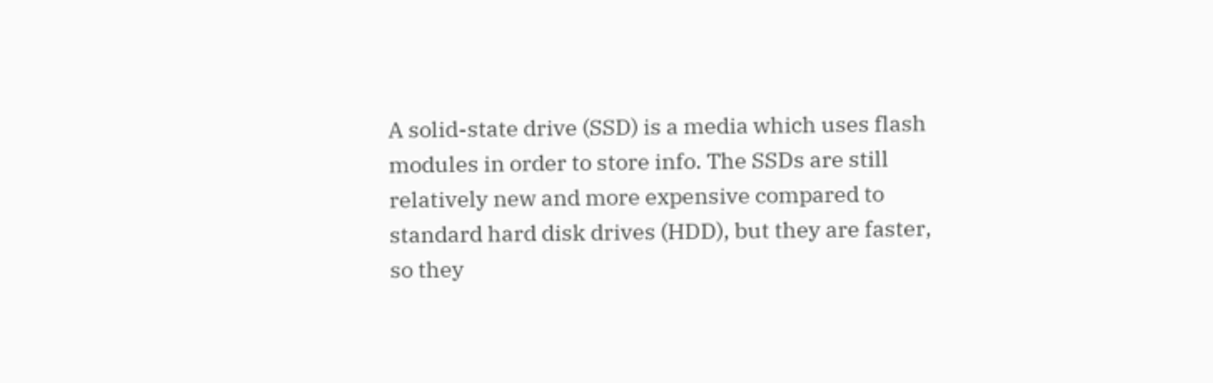A solid-state drive (SSD) is a media which uses flash modules in order to store info. The SSDs are still relatively new and more expensive compared to standard hard disk drives (HDD), but they are faster, so they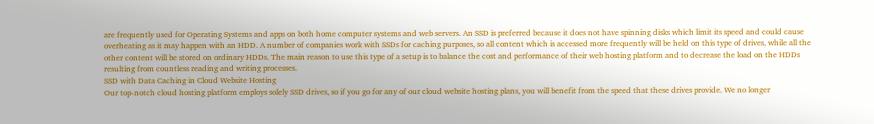are frequently used for Operating Systems and apps on both home computer systems and web servers. An SSD is preferred because it does not have spinning disks which limit its speed and could cause overheating as it may happen with an HDD. A number of companies work with SSDs for caching purposes, so all content which is accessed more frequently will be held on this type of drives, while all the other content will be stored on ordinary HDDs. The main reason to use this type of a setup is to balance the cost and performance of their web hosting platform and to decrease the load on the HDDs resulting from countless reading and writing processes.
SSD with Data Caching in Cloud Website Hosting
Our top-notch cloud hosting platform employs solely SSD drives, so if you go for any of our cloud website hosting plans, you will benefit from the speed that these drives provide. We no longer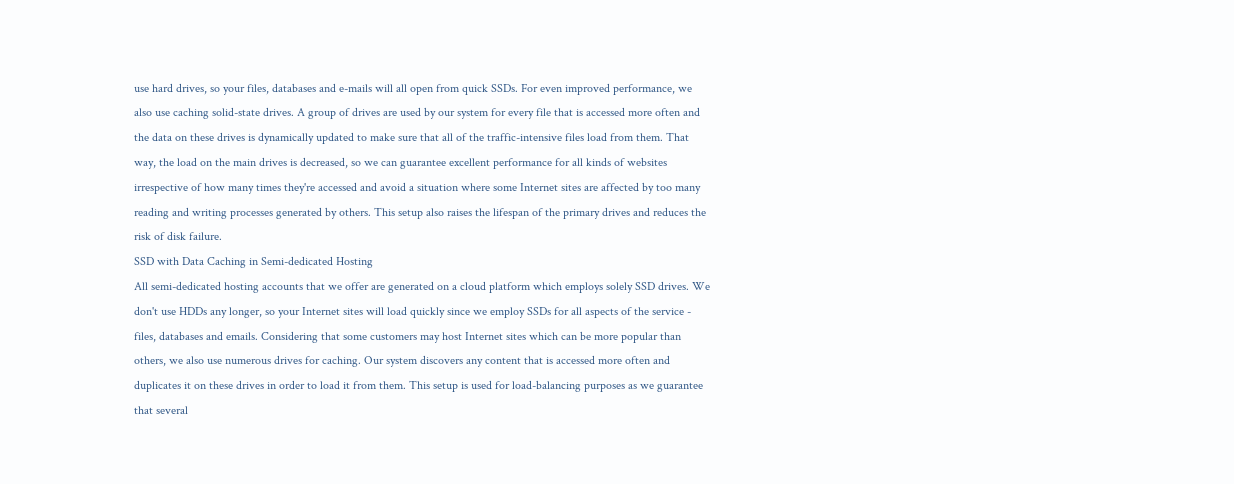use hard drives, so your files, databases and e-mails will all open from quick SSDs. For even improved performance, we also use caching solid-state drives. A group of drives are used by our system for every file that is accessed more often and the data on these drives is dynamically updated to make sure that all of the traffic-intensive files load from them. That way, the load on the main drives is decreased, so we can guarantee excellent performance for all kinds of websites irrespective of how many times they're accessed and avoid a situation where some Internet sites are affected by too many reading and writing processes generated by others. This setup also raises the lifespan of the primary drives and reduces the risk of disk failure.
SSD with Data Caching in Semi-dedicated Hosting
All semi-dedicated hosting accounts that we offer are generated on a cloud platform which employs solely SSD drives. We don't use HDDs any longer, so your Internet sites will load quickly since we employ SSDs for all aspects of the service - files, databases and emails. Considering that some customers may host Internet sites which can be more popular than others, we also use numerous drives for caching. Our system discovers any content that is accessed more often and duplicates it on these drives in order to load it from them. This setup is used for load-balancing purposes as we guarantee that several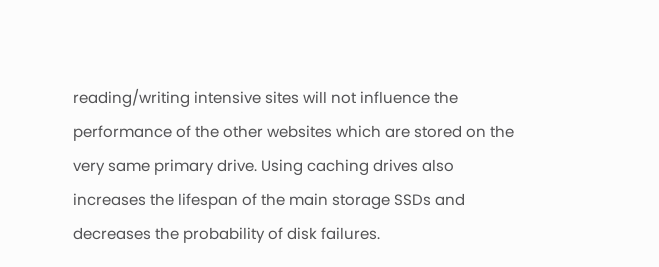reading/writing intensive sites will not influence the performance of the other websites which are stored on the very same primary drive. Using caching drives also increases the lifespan of the main storage SSDs and decreases the probability of disk failures.